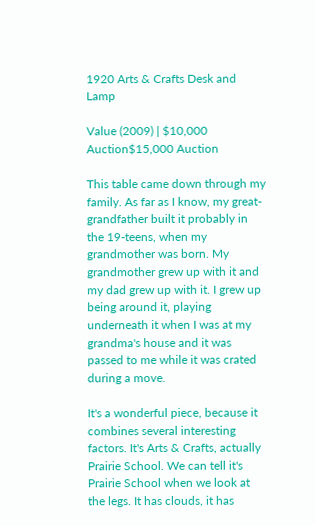1920 Arts & Crafts Desk and Lamp

Value (2009) | $10,000 Auction$15,000 Auction

This table came down through my family. As far as I know, my great-grandfather built it probably in the 19-teens, when my grandmother was born. My grandmother grew up with it and my dad grew up with it. I grew up being around it, playing underneath it when I was at my grandma's house and it was passed to me while it was crated during a move.

It's a wonderful piece, because it combines several interesting factors. It's Arts & Crafts, actually Prairie School. We can tell it's Prairie School when we look at the legs. It has clouds, it has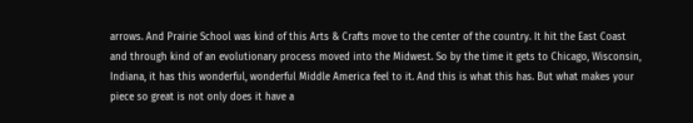arrows. And Prairie School was kind of this Arts & Crafts move to the center of the country. It hit the East Coast and through kind of an evolutionary process moved into the Midwest. So by the time it gets to Chicago, Wisconsin, Indiana, it has this wonderful, wonderful Middle America feel to it. And this is what this has. But what makes your piece so great is not only does it have a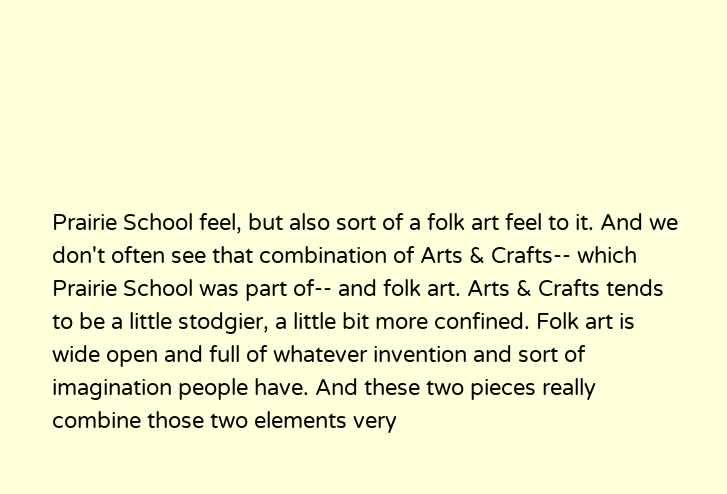Prairie School feel, but also sort of a folk art feel to it. And we don't often see that combination of Arts & Crafts-- which Prairie School was part of-- and folk art. Arts & Crafts tends to be a little stodgier, a little bit more confined. Folk art is wide open and full of whatever invention and sort of imagination people have. And these two pieces really combine those two elements very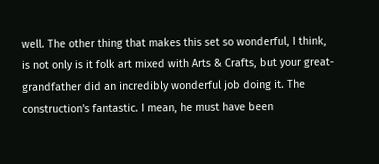well. The other thing that makes this set so wonderful, I think, is not only is it folk art mixed with Arts & Crafts, but your great- grandfather did an incredibly wonderful job doing it. The construction's fantastic. I mean, he must have been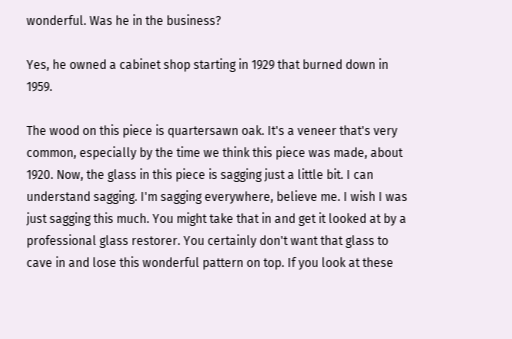wonderful. Was he in the business?

Yes, he owned a cabinet shop starting in 1929 that burned down in 1959.

The wood on this piece is quartersawn oak. It's a veneer that's very common, especially by the time we think this piece was made, about 1920. Now, the glass in this piece is sagging just a little bit. I can understand sagging. I'm sagging everywhere, believe me. I wish I was just sagging this much. You might take that in and get it looked at by a professional glass restorer. You certainly don't want that glass to cave in and lose this wonderful pattern on top. If you look at these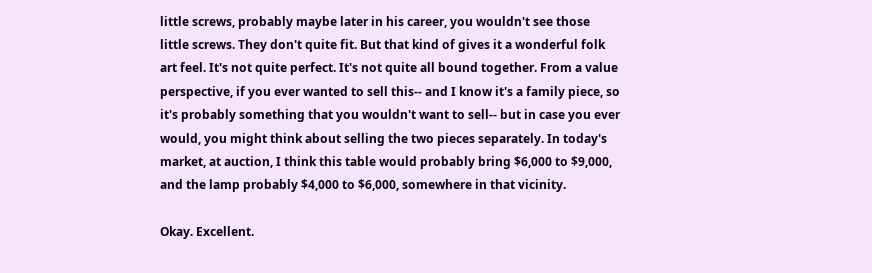little screws, probably maybe later in his career, you wouldn't see those little screws. They don't quite fit. But that kind of gives it a wonderful folk art feel. It's not quite perfect. It's not quite all bound together. From a value perspective, if you ever wanted to sell this-- and I know it's a family piece, so it's probably something that you wouldn't want to sell-- but in case you ever would, you might think about selling the two pieces separately. In today's market, at auction, I think this table would probably bring $6,000 to $9,000, and the lamp probably $4,000 to $6,000, somewhere in that vicinity.

Okay. Excellent.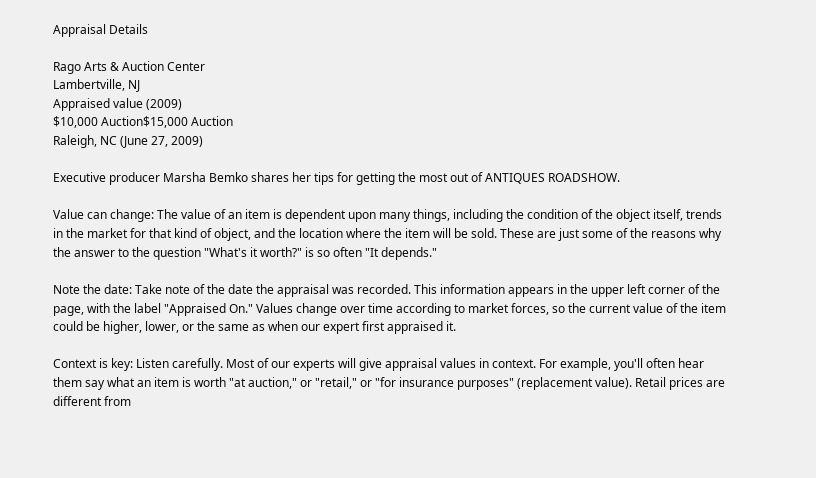Appraisal Details

Rago Arts & Auction Center
Lambertville, NJ
Appraised value (2009)
$10,000 Auction$15,000 Auction
Raleigh, NC (June 27, 2009)

Executive producer Marsha Bemko shares her tips for getting the most out of ANTIQUES ROADSHOW.

Value can change: The value of an item is dependent upon many things, including the condition of the object itself, trends in the market for that kind of object, and the location where the item will be sold. These are just some of the reasons why the answer to the question "What's it worth?" is so often "It depends."

Note the date: Take note of the date the appraisal was recorded. This information appears in the upper left corner of the page, with the label "Appraised On." Values change over time according to market forces, so the current value of the item could be higher, lower, or the same as when our expert first appraised it.

Context is key: Listen carefully. Most of our experts will give appraisal values in context. For example, you'll often hear them say what an item is worth "at auction," or "retail," or "for insurance purposes" (replacement value). Retail prices are different from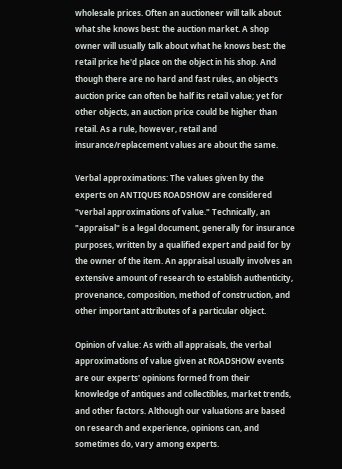wholesale prices. Often an auctioneer will talk about what she knows best: the auction market. A shop owner will usually talk about what he knows best: the retail price he'd place on the object in his shop. And though there are no hard and fast rules, an object's auction price can often be half its retail value; yet for other objects, an auction price could be higher than retail. As a rule, however, retail and insurance/replacement values are about the same.

Verbal approximations: The values given by the experts on ANTIQUES ROADSHOW are considered "verbal approximations of value." Technically, an "appraisal" is a legal document, generally for insurance purposes, written by a qualified expert and paid for by the owner of the item. An appraisal usually involves an extensive amount of research to establish authenticity, provenance, composition, method of construction, and other important attributes of a particular object.

Opinion of value: As with all appraisals, the verbal approximations of value given at ROADSHOW events are our experts' opinions formed from their knowledge of antiques and collectibles, market trends, and other factors. Although our valuations are based on research and experience, opinions can, and sometimes do, vary among experts.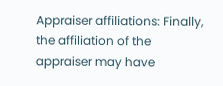Appraiser affiliations: Finally, the affiliation of the appraiser may have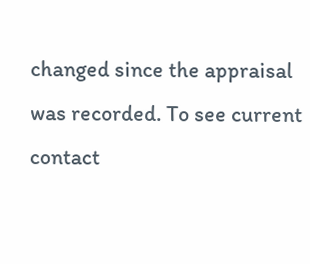changed since the appraisal was recorded. To see current contact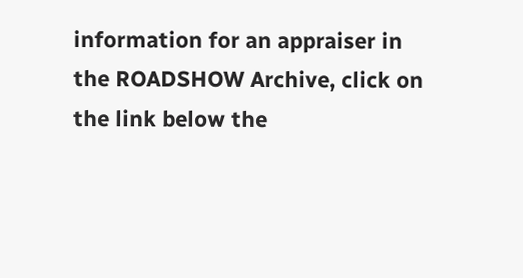information for an appraiser in the ROADSHOW Archive, click on the link below the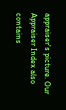appraiser's picture. Our Appraiser Index also contains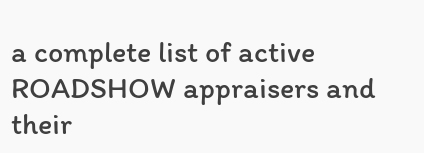a complete list of active ROADSHOW appraisers and their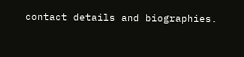contact details and biographies.